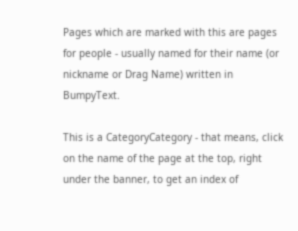Pages which are marked with this are pages for people - usually named for their name (or nickname or Drag Name) written in BumpyText.

This is a CategoryCategory - that means, click on the name of the page at the top, right under the banner, to get an index of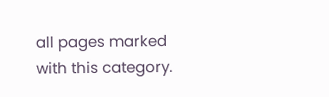all pages marked with this category.